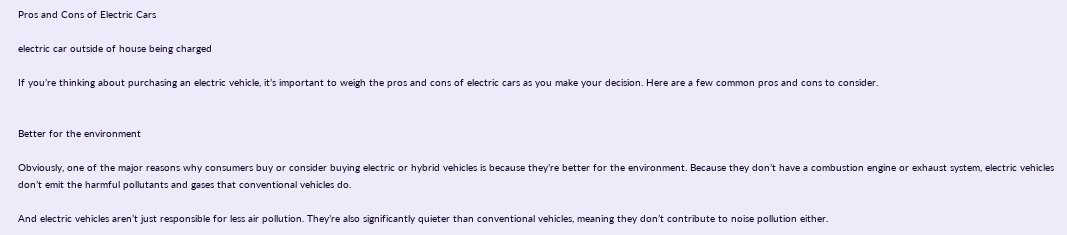Pros and Cons of Electric Cars

electric car outside of house being charged

If you’re thinking about purchasing an electric vehicle, it’s important to weigh the pros and cons of electric cars as you make your decision. Here are a few common pros and cons to consider.


Better for the environment

Obviously, one of the major reasons why consumers buy or consider buying electric or hybrid vehicles is because they’re better for the environment. Because they don’t have a combustion engine or exhaust system, electric vehicles don’t emit the harmful pollutants and gases that conventional vehicles do.

And electric vehicles aren’t just responsible for less air pollution. They’re also significantly quieter than conventional vehicles, meaning they don’t contribute to noise pollution either.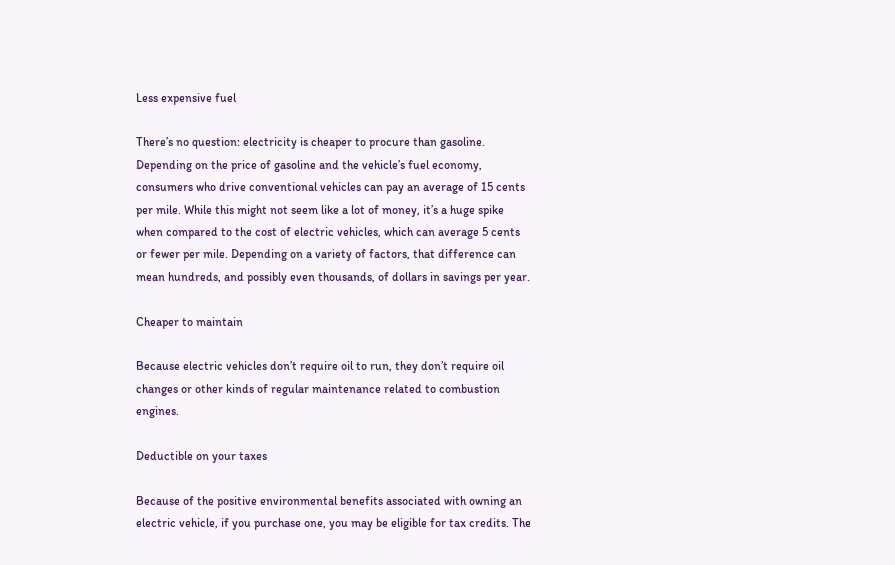Less expensive fuel

There’s no question: electricity is cheaper to procure than gasoline. Depending on the price of gasoline and the vehicle’s fuel economy, consumers who drive conventional vehicles can pay an average of 15 cents per mile. While this might not seem like a lot of money, it’s a huge spike when compared to the cost of electric vehicles, which can average 5 cents or fewer per mile. Depending on a variety of factors, that difference can mean hundreds, and possibly even thousands, of dollars in savings per year.

Cheaper to maintain

Because electric vehicles don’t require oil to run, they don’t require oil changes or other kinds of regular maintenance related to combustion engines.

Deductible on your taxes

Because of the positive environmental benefits associated with owning an electric vehicle, if you purchase one, you may be eligible for tax credits. The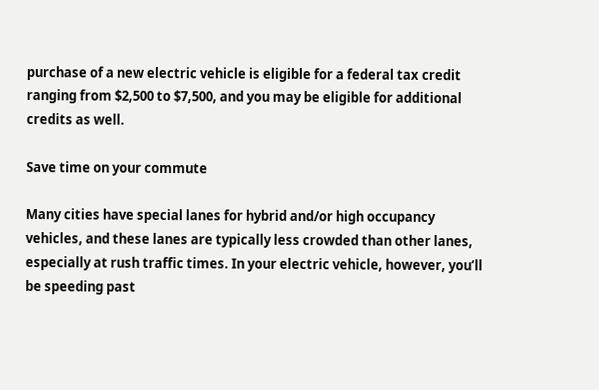purchase of a new electric vehicle is eligible for a federal tax credit ranging from $2,500 to $7,500, and you may be eligible for additional credits as well.

Save time on your commute

Many cities have special lanes for hybrid and/or high occupancy vehicles, and these lanes are typically less crowded than other lanes, especially at rush traffic times. In your electric vehicle, however, you’ll be speeding past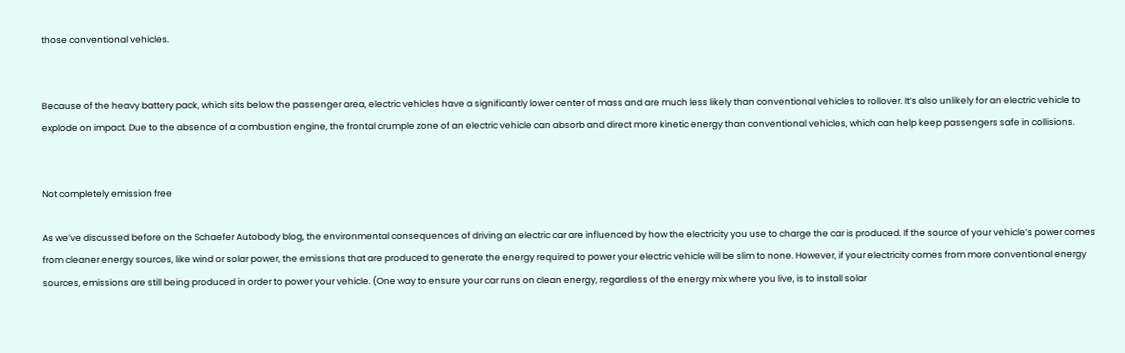those conventional vehicles.


Because of the heavy battery pack, which sits below the passenger area, electric vehicles have a significantly lower center of mass and are much less likely than conventional vehicles to rollover. It’s also unlikely for an electric vehicle to explode on impact. Due to the absence of a combustion engine, the frontal crumple zone of an electric vehicle can absorb and direct more kinetic energy than conventional vehicles, which can help keep passengers safe in collisions.


Not completely emission free

As we’ve discussed before on the Schaefer Autobody blog, the environmental consequences of driving an electric car are influenced by how the electricity you use to charge the car is produced. If the source of your vehicle’s power comes from cleaner energy sources, like wind or solar power, the emissions that are produced to generate the energy required to power your electric vehicle will be slim to none. However, if your electricity comes from more conventional energy sources, emissions are still being produced in order to power your vehicle. (One way to ensure your car runs on clean energy, regardless of the energy mix where you live, is to install solar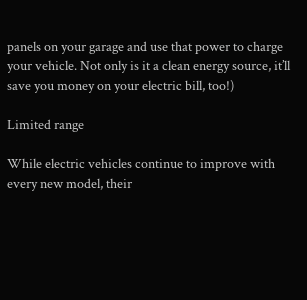panels on your garage and use that power to charge your vehicle. Not only is it a clean energy source, it’ll save you money on your electric bill, too!)

Limited range

While electric vehicles continue to improve with every new model, their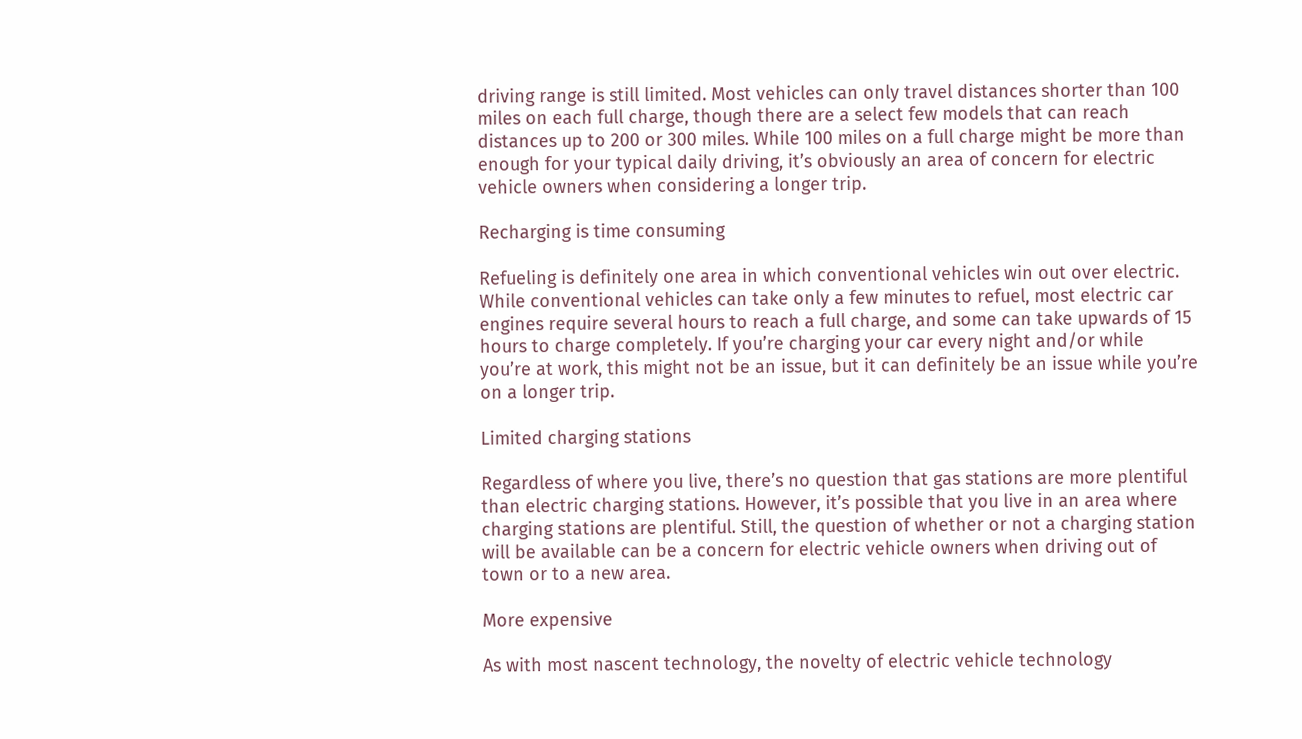driving range is still limited. Most vehicles can only travel distances shorter than 100 miles on each full charge, though there are a select few models that can reach distances up to 200 or 300 miles. While 100 miles on a full charge might be more than enough for your typical daily driving, it’s obviously an area of concern for electric vehicle owners when considering a longer trip.

Recharging is time consuming

Refueling is definitely one area in which conventional vehicles win out over electric. While conventional vehicles can take only a few minutes to refuel, most electric car engines require several hours to reach a full charge, and some can take upwards of 15 hours to charge completely. If you’re charging your car every night and/or while you’re at work, this might not be an issue, but it can definitely be an issue while you’re on a longer trip.

Limited charging stations

Regardless of where you live, there’s no question that gas stations are more plentiful than electric charging stations. However, it’s possible that you live in an area where charging stations are plentiful. Still, the question of whether or not a charging station will be available can be a concern for electric vehicle owners when driving out of town or to a new area.

More expensive

As with most nascent technology, the novelty of electric vehicle technology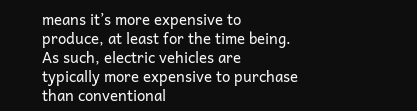means it’s more expensive to produce, at least for the time being. As such, electric vehicles are typically more expensive to purchase than conventional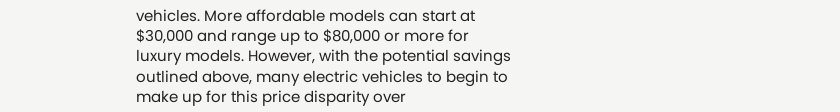vehicles. More affordable models can start at $30,000 and range up to $80,000 or more for luxury models. However, with the potential savings outlined above, many electric vehicles to begin to make up for this price disparity over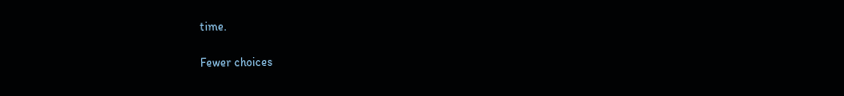time.

Fewer choices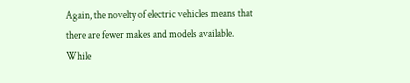Again, the novelty of electric vehicles means that there are fewer makes and models available. While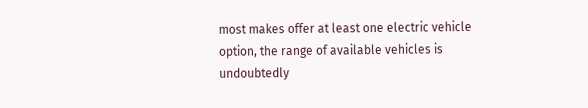most makes offer at least one electric vehicle option, the range of available vehicles is undoubtedly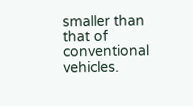smaller than that of conventional vehicles.